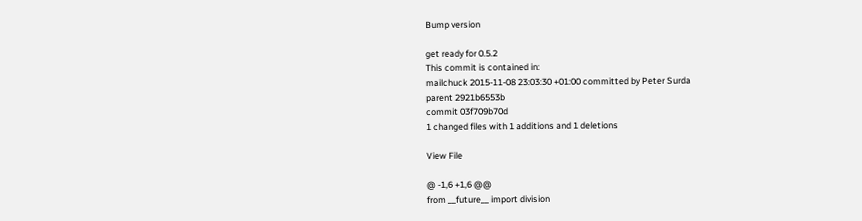Bump version

get ready for 0.5.2
This commit is contained in:
mailchuck 2015-11-08 23:03:30 +01:00 committed by Peter Surda
parent 2921b6553b
commit 03f709b70d
1 changed files with 1 additions and 1 deletions

View File

@ -1,6 +1,6 @@
from __future__ import division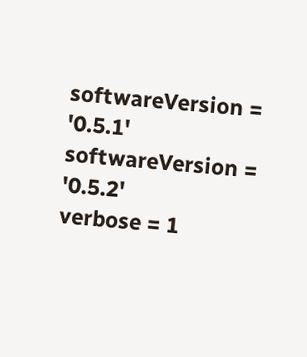softwareVersion = '0.5.1'
softwareVersion = '0.5.2'
verbose = 1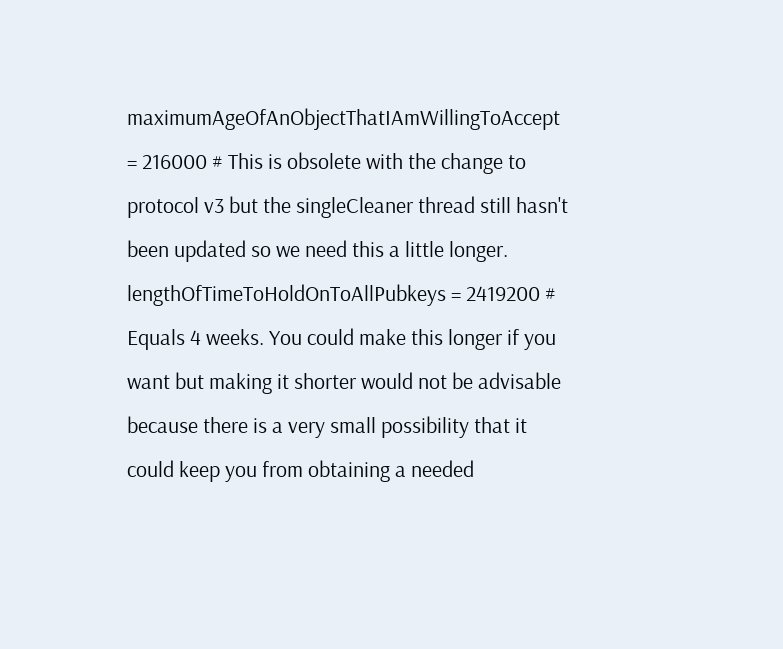maximumAgeOfAnObjectThatIAmWillingToAccept = 216000 # This is obsolete with the change to protocol v3 but the singleCleaner thread still hasn't been updated so we need this a little longer.
lengthOfTimeToHoldOnToAllPubkeys = 2419200 # Equals 4 weeks. You could make this longer if you want but making it shorter would not be advisable because there is a very small possibility that it could keep you from obtaining a needed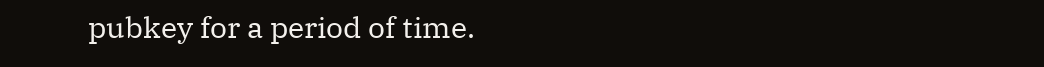pubkey for a period of time.